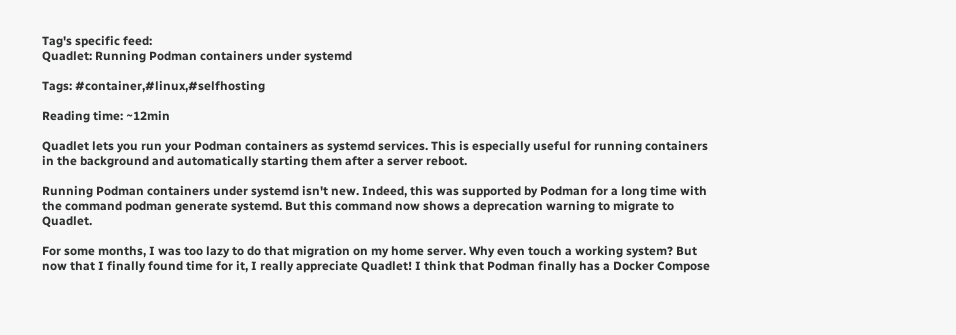Tag's specific feed:
Quadlet: Running Podman containers under systemd

Tags: #container,#linux,#selfhosting

Reading time: ~12min

Quadlet lets you run your Podman containers as systemd services. This is especially useful for running containers in the background and automatically starting them after a server reboot.

Running Podman containers under systemd isn't new. Indeed, this was supported by Podman for a long time with the command podman generate systemd. But this command now shows a deprecation warning to migrate to Quadlet.

For some months, I was too lazy to do that migration on my home server. Why even touch a working system? But now that I finally found time for it, I really appreciate Quadlet! I think that Podman finally has a Docker Compose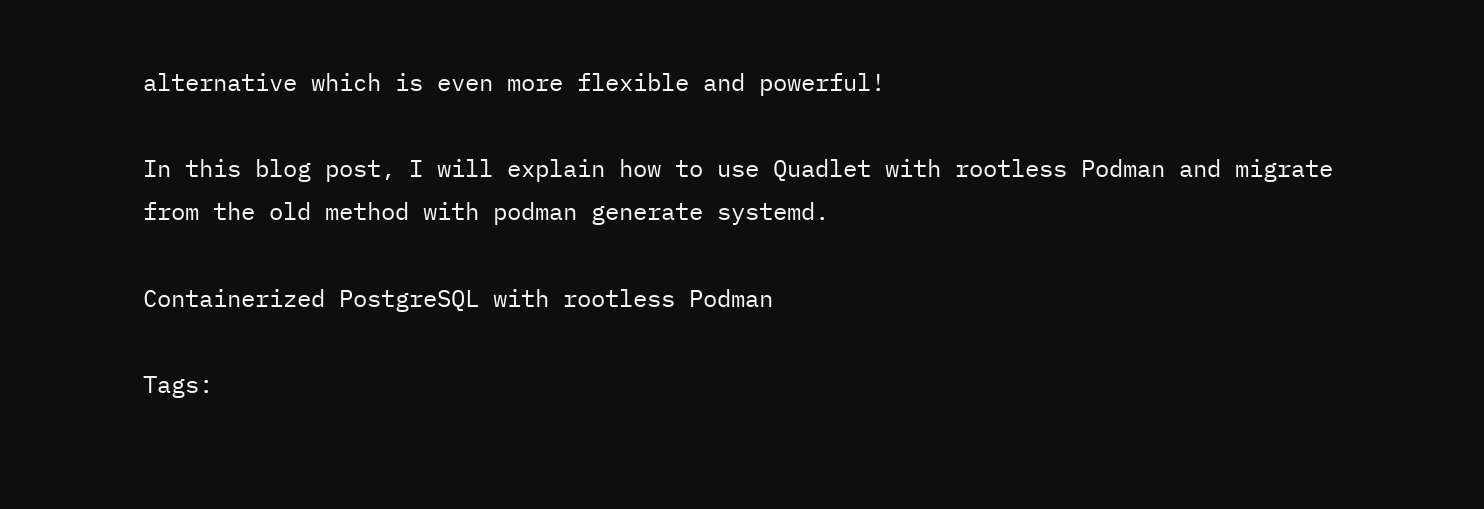alternative which is even more flexible and powerful!

In this blog post, I will explain how to use Quadlet with rootless Podman and migrate from the old method with podman generate systemd.

Containerized PostgreSQL with rootless Podman

Tags: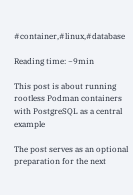#container,#linux,#database

Reading time: ~9min

This post is about running rootless Podman containers with PostgreSQL as a central example

The post serves as an optional preparation for the next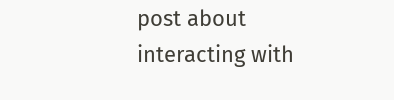post about interacting with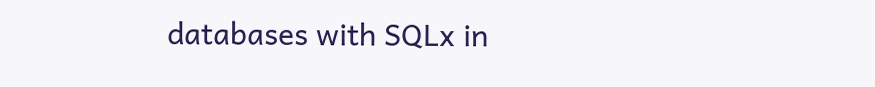databases with SQLx in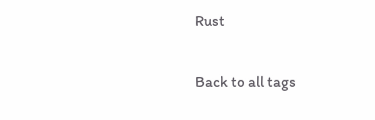Rust

Back to all tags